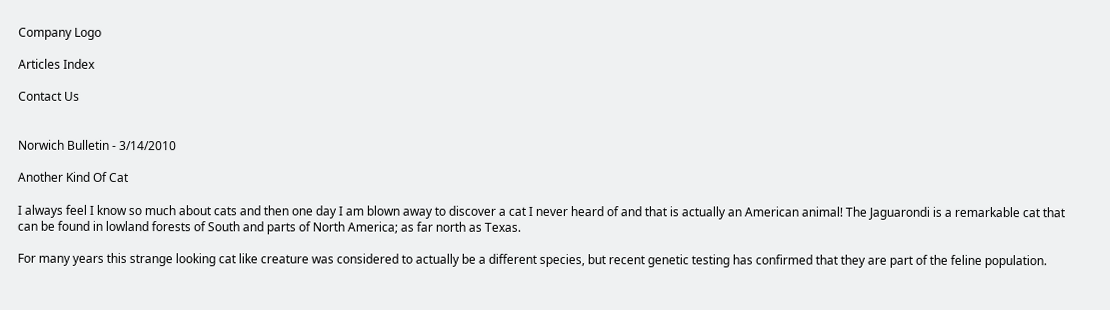Company Logo

Articles Index

Contact Us


Norwich Bulletin - 3/14/2010

Another Kind Of Cat

I always feel I know so much about cats and then one day I am blown away to discover a cat I never heard of and that is actually an American animal! The Jaguarondi is a remarkable cat that can be found in lowland forests of South and parts of North America; as far north as Texas.

For many years this strange looking cat like creature was considered to actually be a different species, but recent genetic testing has confirmed that they are part of the feline population.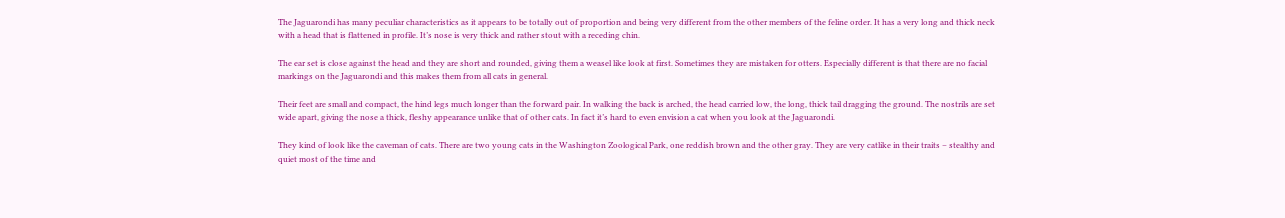The Jaguarondi has many peculiar characteristics as it appears to be totally out of proportion and being very different from the other members of the feline order. It has a very long and thick neck with a head that is flattened in profile. It’s nose is very thick and rather stout with a receding chin.

The ear set is close against the head and they are short and rounded, giving them a weasel like look at first. Sometimes they are mistaken for otters. Especially different is that there are no facial markings on the Jaguarondi and this makes them from all cats in general.

Their feet are small and compact, the hind legs much longer than the forward pair. In walking the back is arched, the head carried low, the long, thick tail dragging the ground. The nostrils are set wide apart, giving the nose a thick, fleshy appearance unlike that of other cats. In fact it’s hard to even envision a cat when you look at the Jaguarondi.

They kind of look like the caveman of cats. There are two young cats in the Washington Zoological Park, one reddish brown and the other gray. They are very catlike in their traits – stealthy and quiet most of the time and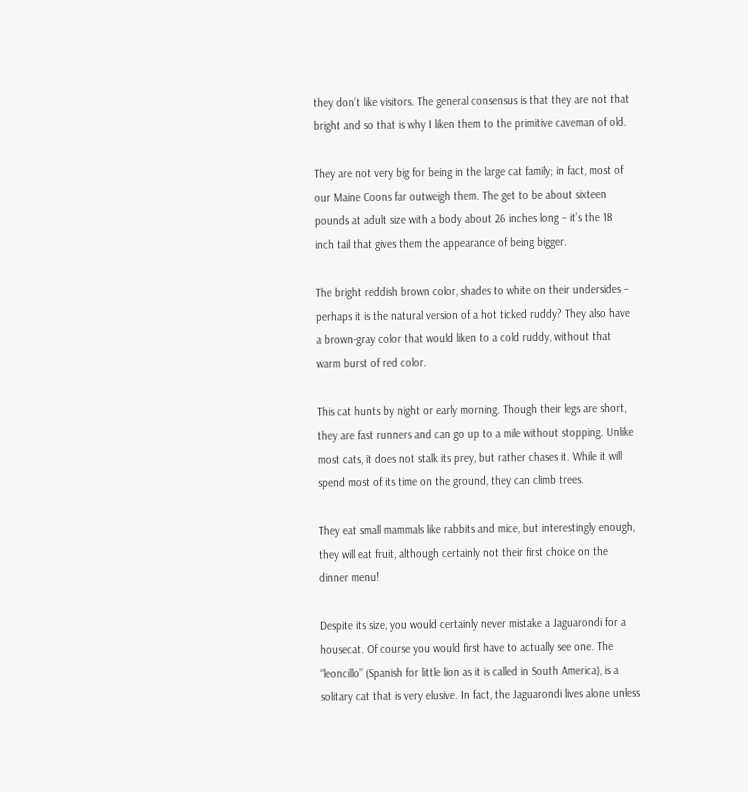they don’t like visitors. The general consensus is that they are not that bright and so that is why I liken them to the primitive caveman of old.

They are not very big for being in the large cat family; in fact, most of our Maine Coons far outweigh them. The get to be about sixteen pounds at adult size with a body about 26 inches long – it’s the 18 inch tail that gives them the appearance of being bigger.

The bright reddish brown color, shades to white on their undersides – perhaps it is the natural version of a hot ticked ruddy? They also have a brown-gray color that would liken to a cold ruddy, without that warm burst of red color.

This cat hunts by night or early morning. Though their legs are short, they are fast runners and can go up to a mile without stopping. Unlike most cats, it does not stalk its prey, but rather chases it. While it will spend most of its time on the ground, they can climb trees.

They eat small mammals like rabbits and mice, but interestingly enough, they will eat fruit, although certainly not their first choice on the dinner menu!

Despite its size, you would certainly never mistake a Jaguarondi for a housecat. Of course you would first have to actually see one. The “leoncillo” (Spanish for little lion as it is called in South America), is a solitary cat that is very elusive. In fact, the Jaguarondi lives alone unless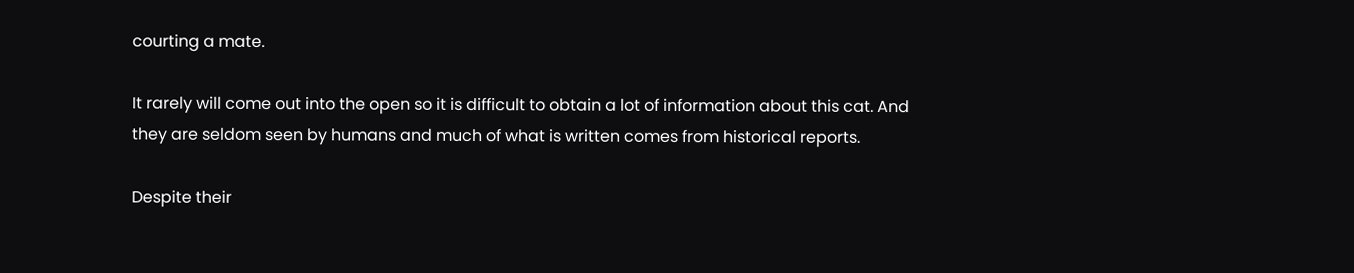courting a mate.

It rarely will come out into the open so it is difficult to obtain a lot of information about this cat. And they are seldom seen by humans and much of what is written comes from historical reports.

Despite their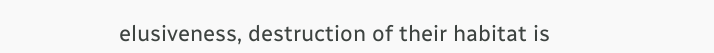elusiveness, destruction of their habitat is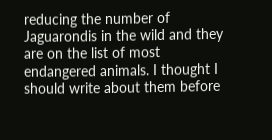reducing the number of Jaguarondis in the wild and they are on the list of most endangered animals. I thought I should write about them before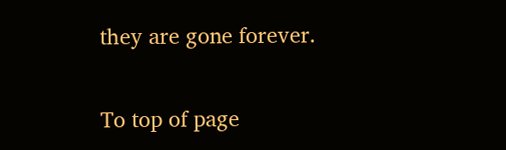they are gone forever.

To top of page